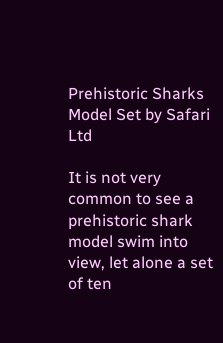Prehistoric Sharks Model Set by Safari Ltd

It is not very common to see a prehistoric shark model swim into view, let alone a set of ten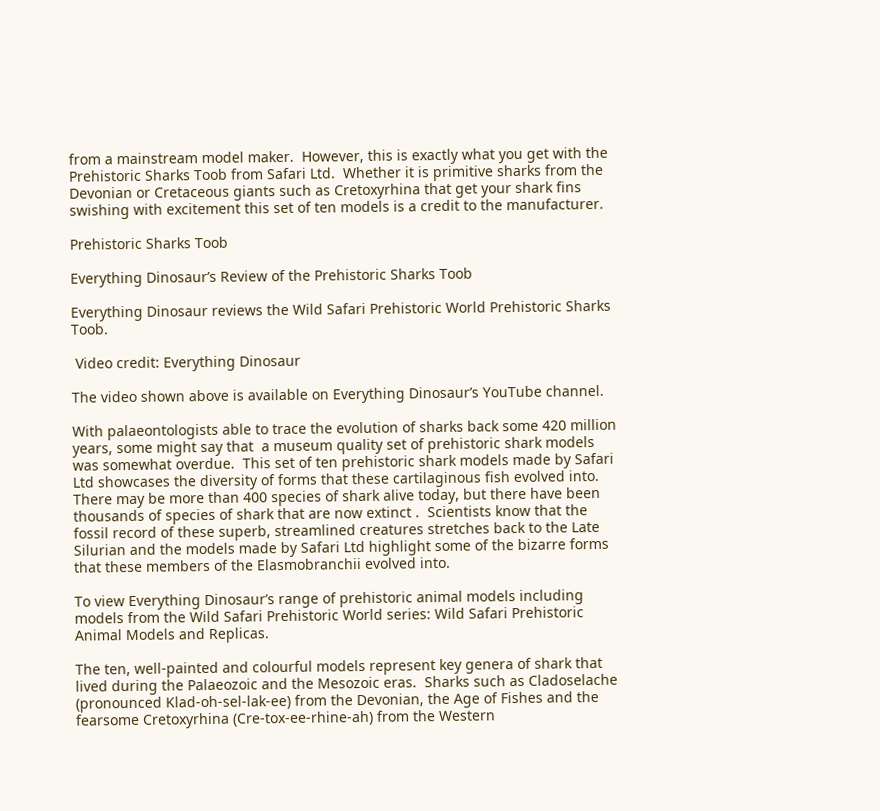from a mainstream model maker.  However, this is exactly what you get with the Prehistoric Sharks Toob from Safari Ltd.  Whether it is primitive sharks from the Devonian or Cretaceous giants such as Cretoxyrhina that get your shark fins swishing with excitement this set of ten models is a credit to the manufacturer.

Prehistoric Sharks Toob

Everything Dinosaur’s Review of the Prehistoric Sharks Toob

Everything Dinosaur reviews the Wild Safari Prehistoric World Prehistoric Sharks Toob.

 Video credit: Everything Dinosaur

The video shown above is available on Everything Dinosaur’s YouTube channel.

With palaeontologists able to trace the evolution of sharks back some 420 million years, some might say that  a museum quality set of prehistoric shark models was somewhat overdue.  This set of ten prehistoric shark models made by Safari Ltd showcases the diversity of forms that these cartilaginous fish evolved into.   There may be more than 400 species of shark alive today, but there have been thousands of species of shark that are now extinct .  Scientists know that the fossil record of these superb, streamlined creatures stretches back to the Late Silurian and the models made by Safari Ltd highlight some of the bizarre forms that these members of the Elasmobranchii evolved into.

To view Everything Dinosaur’s range of prehistoric animal models including models from the Wild Safari Prehistoric World series: Wild Safari Prehistoric Animal Models and Replicas.

The ten, well-painted and colourful models represent key genera of shark that lived during the Palaeozoic and the Mesozoic eras.  Sharks such as Cladoselache (pronounced Klad-oh-sel-lak-ee) from the Devonian, the Age of Fishes and the fearsome Cretoxyrhina (Cre-tox-ee-rhine-ah) from the Western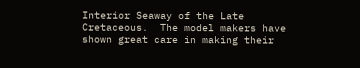Interior Seaway of the Late Cretaceous.  The model makers have shown great care in making their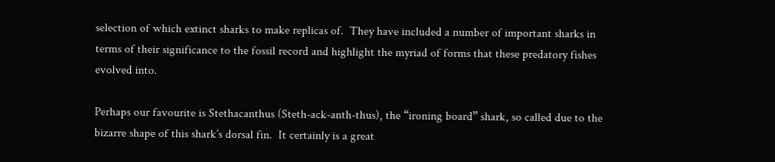selection of which extinct sharks to make replicas of.  They have included a number of important sharks in terms of their significance to the fossil record and highlight the myriad of forms that these predatory fishes evolved into.

Perhaps our favourite is Stethacanthus (Steth-ack-anth-thus), the “ironing board” shark, so called due to the bizarre shape of this shark’s dorsal fin.  It certainly is a great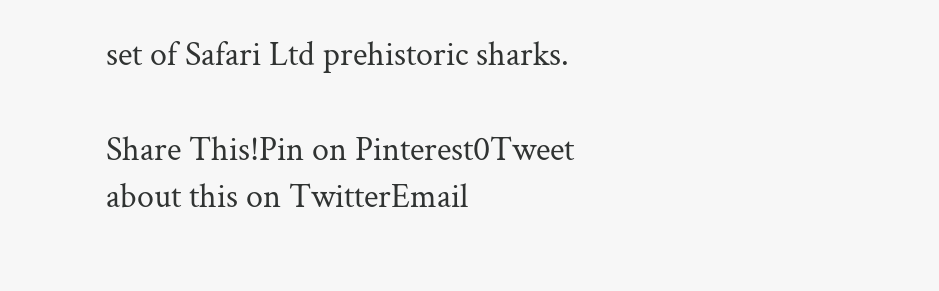set of Safari Ltd prehistoric sharks.

Share This!Pin on Pinterest0Tweet about this on TwitterEmail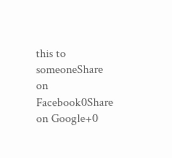this to someoneShare on Facebook0Share on Google+0